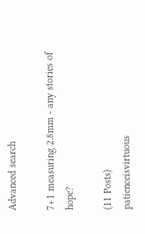Advanced search

7+1 measuring 2.8mm - any stories of hope?

(11 Posts)
patienceisvirtuous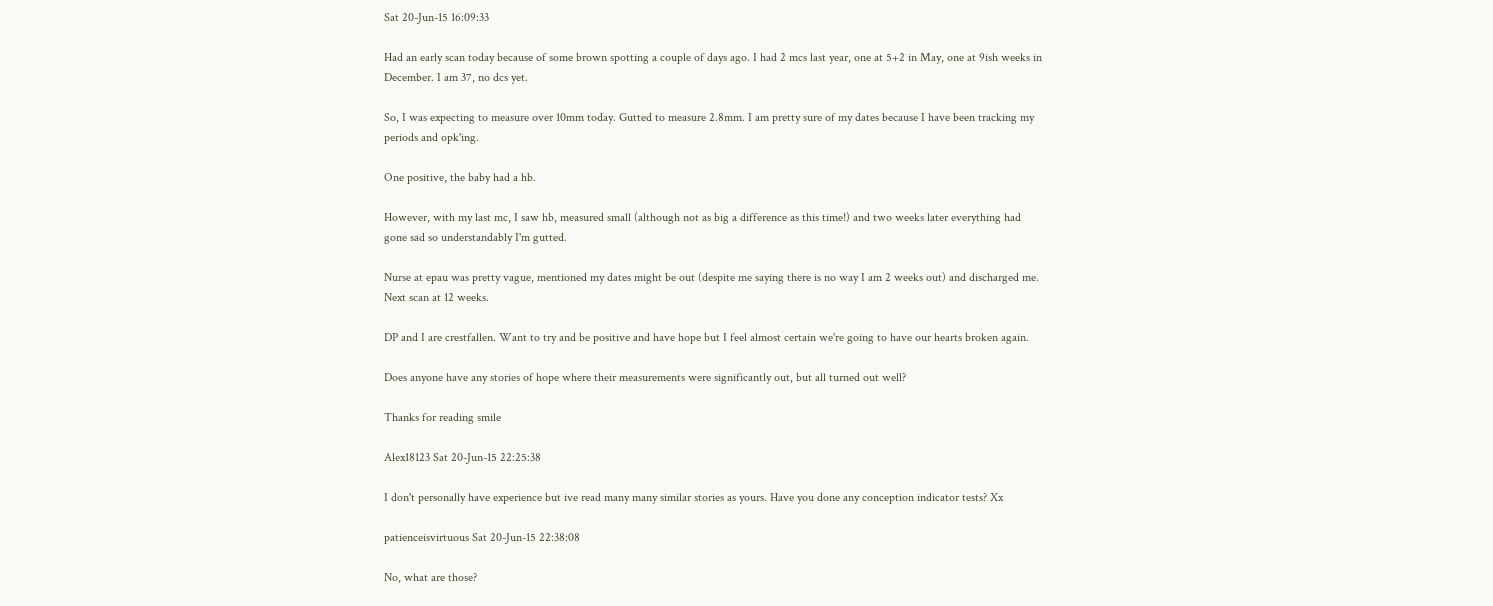Sat 20-Jun-15 16:09:33

Had an early scan today because of some brown spotting a couple of days ago. I had 2 mcs last year, one at 5+2 in May, one at 9ish weeks in December. I am 37, no dcs yet.

So, I was expecting to measure over 10mm today. Gutted to measure 2.8mm. I am pretty sure of my dates because I have been tracking my periods and opk'ing.

One positive, the baby had a hb.

However, with my last mc, I saw hb, measured small (although not as big a difference as this time!) and two weeks later everything had gone sad so understandably I'm gutted.

Nurse at epau was pretty vague, mentioned my dates might be out (despite me saying there is no way I am 2 weeks out) and discharged me. Next scan at 12 weeks.

DP and I are crestfallen. Want to try and be positive and have hope but I feel almost certain we're going to have our hearts broken again.

Does anyone have any stories of hope where their measurements were significantly out, but all turned out well?

Thanks for reading smile

Alex18123 Sat 20-Jun-15 22:25:38

I don't personally have experience but ive read many many similar stories as yours. Have you done any conception indicator tests? Xx

patienceisvirtuous Sat 20-Jun-15 22:38:08

No, what are those?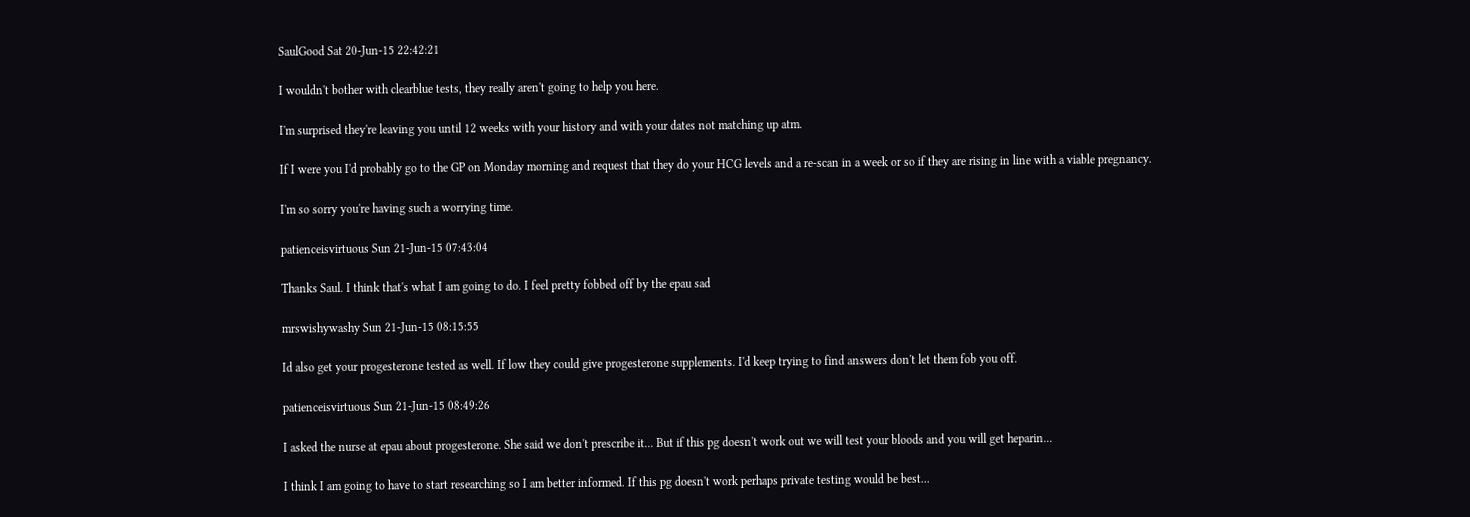SaulGood Sat 20-Jun-15 22:42:21

I wouldn't bother with clearblue tests, they really aren't going to help you here.

I'm surprised they're leaving you until 12 weeks with your history and with your dates not matching up atm.

If I were you I'd probably go to the GP on Monday morning and request that they do your HCG levels and a re-scan in a week or so if they are rising in line with a viable pregnancy.

I'm so sorry you're having such a worrying time.

patienceisvirtuous Sun 21-Jun-15 07:43:04

Thanks Saul. I think that's what I am going to do. I feel pretty fobbed off by the epau sad

mrswishywashy Sun 21-Jun-15 08:15:55

Id also get your progesterone tested as well. If low they could give progesterone supplements. I'd keep trying to find answers don't let them fob you off.

patienceisvirtuous Sun 21-Jun-15 08:49:26

I asked the nurse at epau about progesterone. She said we don't prescribe it... But if this pg doesn't work out we will test your bloods and you will get heparin...

I think I am going to have to start researching so I am better informed. If this pg doesn't work perhaps private testing would be best...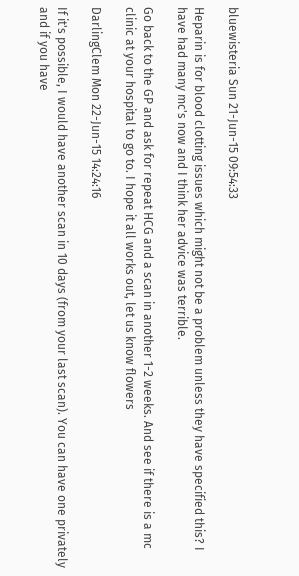bluewisteria Sun 21-Jun-15 09:54:33

Heparin is for blood clotting issues which might not be a problem unless they have specified this? I have had many mc's now and I think her advice was terrible.

Go back to the GP and ask for repeat HCG and a scan in another 1-2 weeks. And see if there is a mc clinic at your hospital to go to. I hope it all works out, let us know flowers

DarlingClem Mon 22-Jun-15 14:24:16

If it's possible, I would have another scan in 10 days (from your last scan). You can have one privately and if you have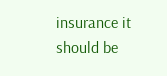insurance it should be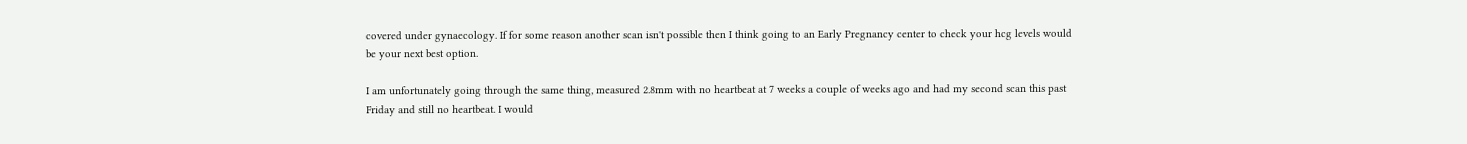covered under gynaecology. If for some reason another scan isn't possible then I think going to an Early Pregnancy center to check your hcg levels would be your next best option.

I am unfortunately going through the same thing, measured 2.8mm with no heartbeat at 7 weeks a couple of weeks ago and had my second scan this past Friday and still no heartbeat. I would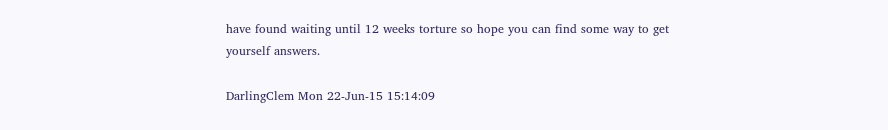have found waiting until 12 weeks torture so hope you can find some way to get yourself answers.

DarlingClem Mon 22-Jun-15 15:14:09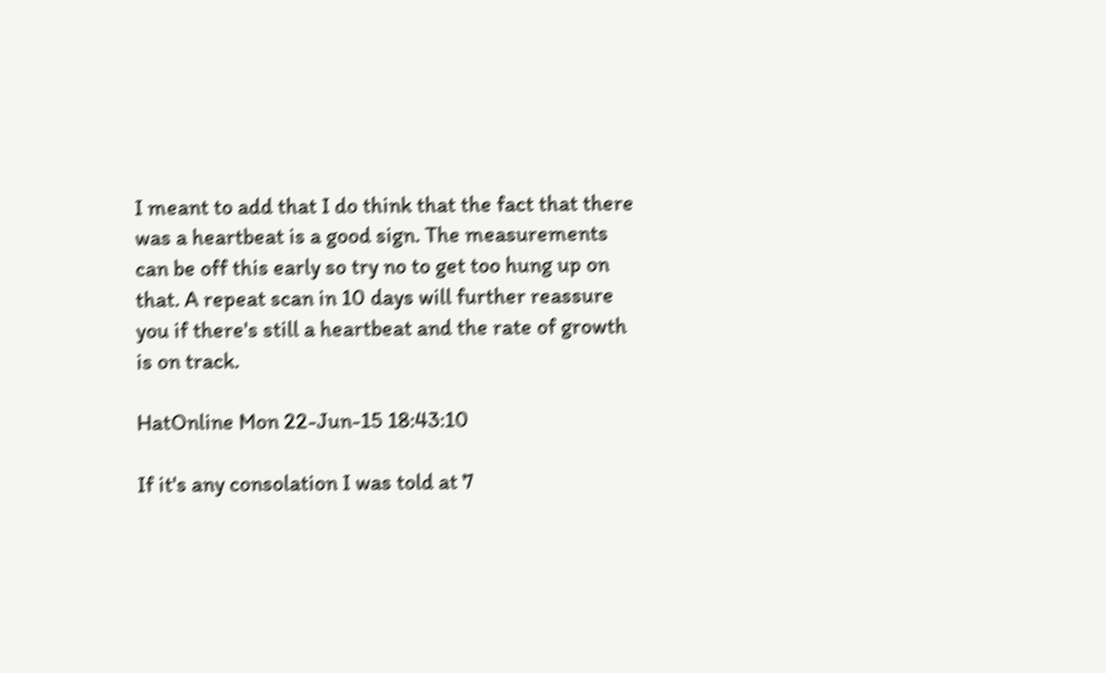I meant to add that I do think that the fact that there was a heartbeat is a good sign. The measurements can be off this early so try no to get too hung up on that. A repeat scan in 10 days will further reassure you if there's still a heartbeat and the rate of growth is on track.

HatOnline Mon 22-Jun-15 18:43:10

If it's any consolation I was told at 7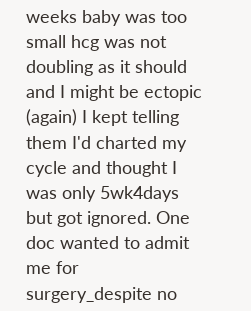weeks baby was too small hcg was not doubling as it should and I might be ectopic (again) I kept telling them I'd charted my cycle and thought I was only 5wk4days but got ignored. One doc wanted to admit me for surgery_despite no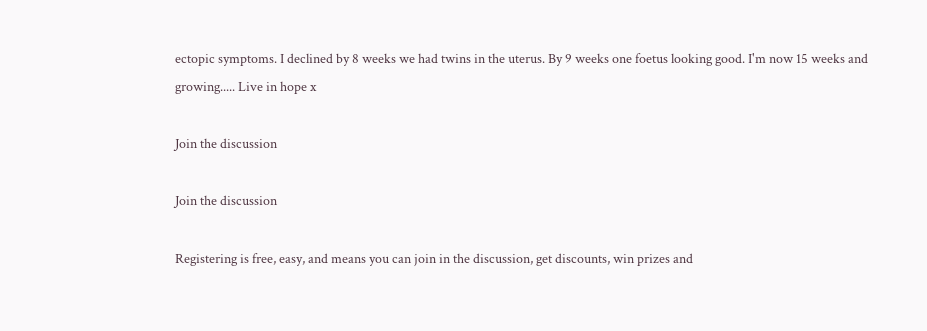ectopic symptoms. I declined by 8 weeks we had twins in the uterus. By 9 weeks one foetus looking good. I'm now 15 weeks and growing..... Live in hope x

Join the discussion

Join the discussion

Registering is free, easy, and means you can join in the discussion, get discounts, win prizes and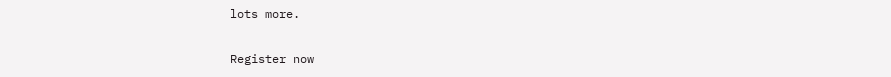lots more.

Register now